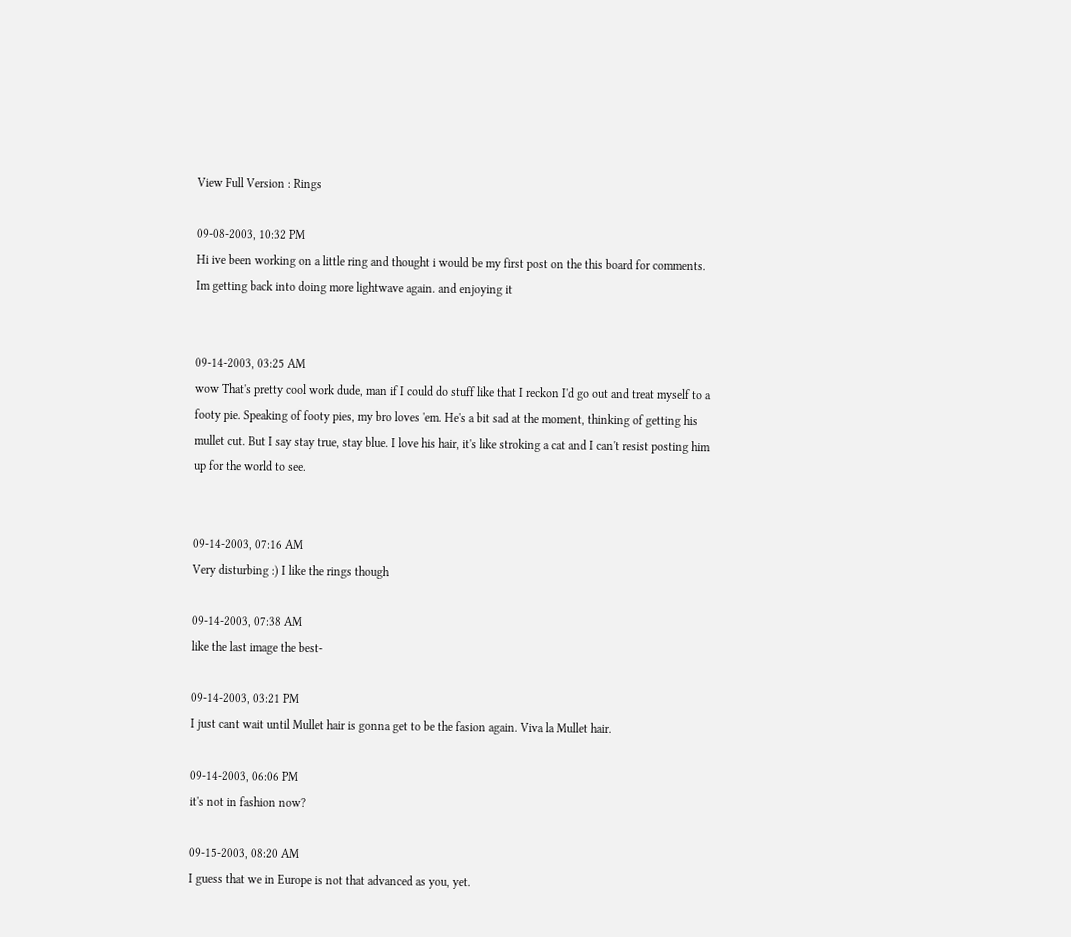View Full Version : Rings

09-08-2003, 10:32 PM
Hi ive been working on a little ring and thought i would be my first post on the this board for comments. Im getting back into doing more lightwave again. and enjoying it


09-14-2003, 03:25 AM
wow That's pretty cool work dude, man if I could do stuff like that I reckon I'd go out and treat myself to a footy pie. Speaking of footy pies, my bro loves 'em. He's a bit sad at the moment, thinking of getting his mullet cut. But I say stay true, stay blue. I love his hair, it's like stroking a cat and I can't resist posting him up for the world to see.


09-14-2003, 07:16 AM
Very disturbing :) I like the rings though

09-14-2003, 07:38 AM
like the last image the best-

09-14-2003, 03:21 PM
I just cant wait until Mullet hair is gonna get to be the fasion again. Viva la Mullet hair.

09-14-2003, 06:06 PM
it's not in fashion now?

09-15-2003, 08:20 AM
I guess that we in Europe is not that advanced as you, yet.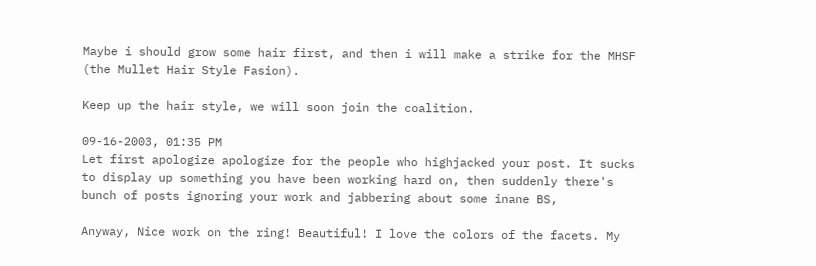Maybe i should grow some hair first, and then i will make a strike for the MHSF (the Mullet Hair Style Fasion).

Keep up the hair style, we will soon join the coalition.

09-16-2003, 01:35 PM
Let first apologize apologize for the people who highjacked your post. It sucks to display up something you have been working hard on, then suddenly there's bunch of posts ignoring your work and jabbering about some inane BS,

Anyway, Nice work on the ring! Beautiful! I love the colors of the facets. My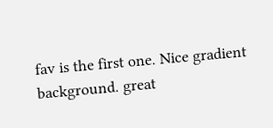fav is the first one. Nice gradient background. great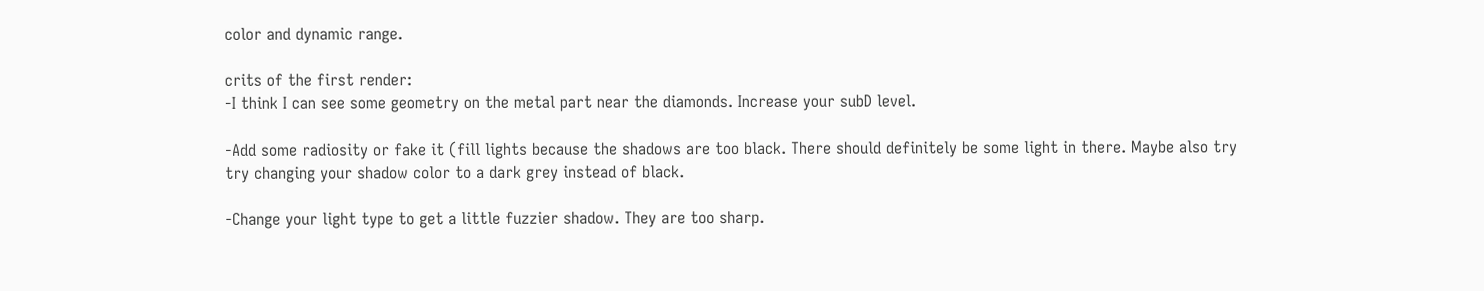color and dynamic range.

crits of the first render:
-I think I can see some geometry on the metal part near the diamonds. Increase your subD level.

-Add some radiosity or fake it (fill lights because the shadows are too black. There should definitely be some light in there. Maybe also try try changing your shadow color to a dark grey instead of black.

-Change your light type to get a little fuzzier shadow. They are too sharp.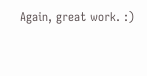Again, great work. :)